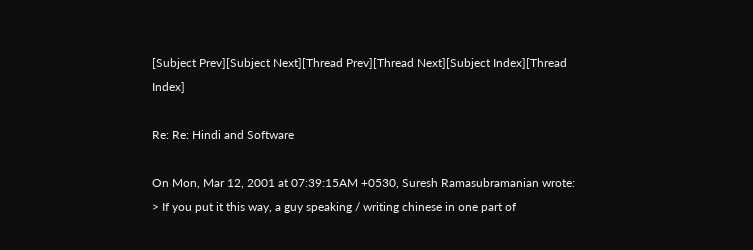[Subject Prev][Subject Next][Thread Prev][Thread Next][Subject Index][Thread Index]

Re: Re: Hindi and Software

On Mon, Mar 12, 2001 at 07:39:15AM +0530, Suresh Ramasubramanian wrote:
> If you put it this way, a guy speaking / writing chinese in one part of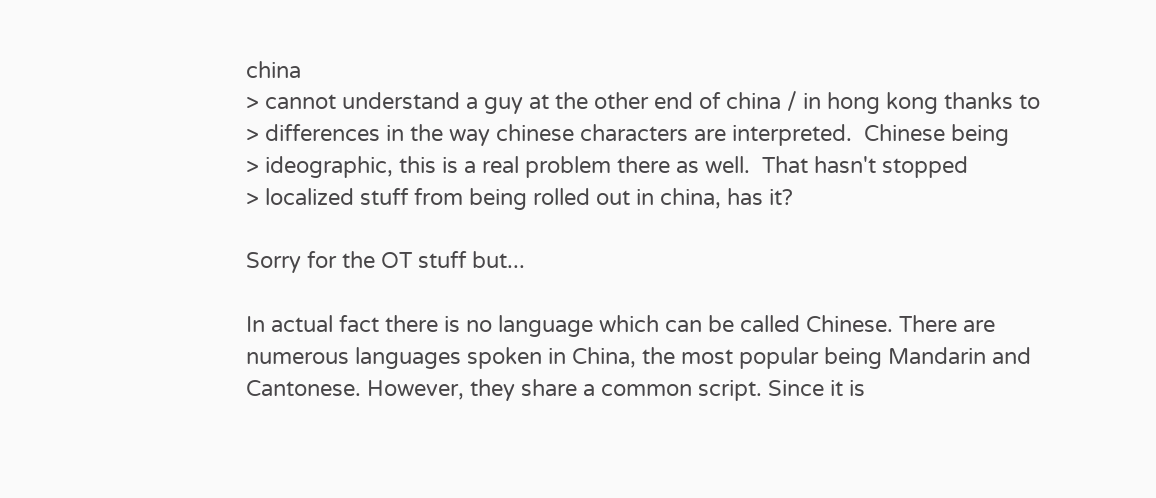china
> cannot understand a guy at the other end of china / in hong kong thanks to
> differences in the way chinese characters are interpreted.  Chinese being
> ideographic, this is a real problem there as well.  That hasn't stopped
> localized stuff from being rolled out in china, has it?

Sorry for the OT stuff but...

In actual fact there is no language which can be called Chinese. There are
numerous languages spoken in China, the most popular being Mandarin and
Cantonese. However, they share a common script. Since it is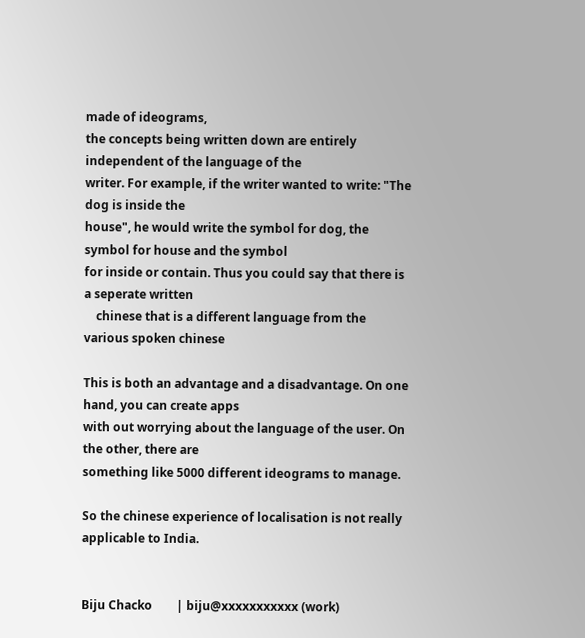made of ideograms,
the concepts being written down are entirely independent of the language of the
writer. For example, if the writer wanted to write: "The dog is inside the
house", he would write the symbol for dog, the symbol for house and the symbol
for inside or contain. Thus you could say that there is a seperate written
    chinese that is a different language from the various spoken chinese

This is both an advantage and a disadvantage. On one hand, you can create apps
with out worrying about the language of the user. On the other, there are
something like 5000 different ideograms to manage.

So the chinese experience of localisation is not really applicable to India.


Biju Chacko        | biju@xxxxxxxxxxx (work)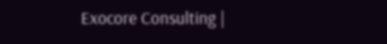Exocore Consulting |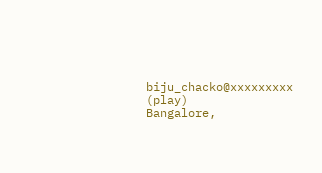biju_chacko@xxxxxxxxx (play)
Bangalore,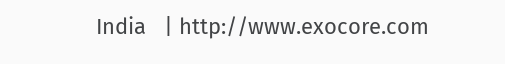India   | http://www.exocore.com